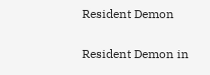Resident Demon

Resident Demon in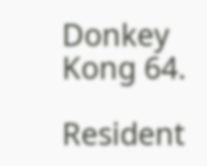Donkey Kong 64.

Resident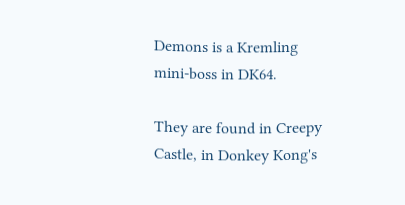Demons is a Kremling mini-boss in DK64.

They are found in Creepy Castle, in Donkey Kong's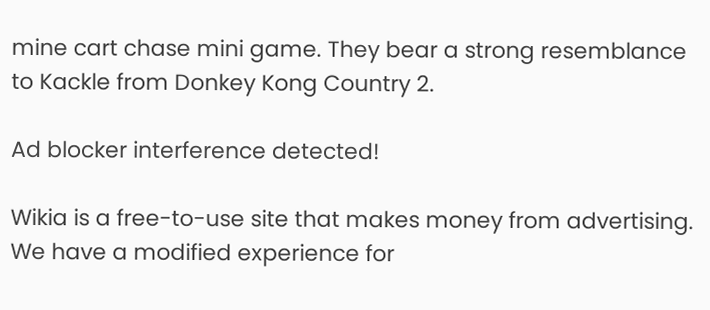mine cart chase mini game. They bear a strong resemblance to Kackle from Donkey Kong Country 2.

Ad blocker interference detected!

Wikia is a free-to-use site that makes money from advertising. We have a modified experience for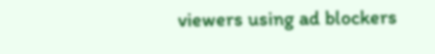viewers using ad blockers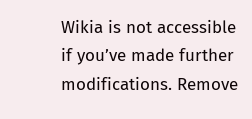Wikia is not accessible if you’ve made further modifications. Remove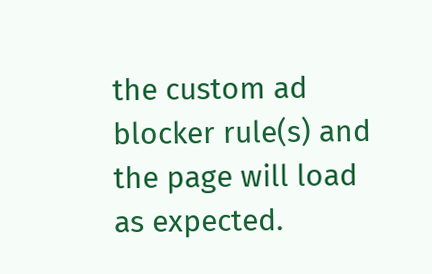the custom ad blocker rule(s) and the page will load as expected.